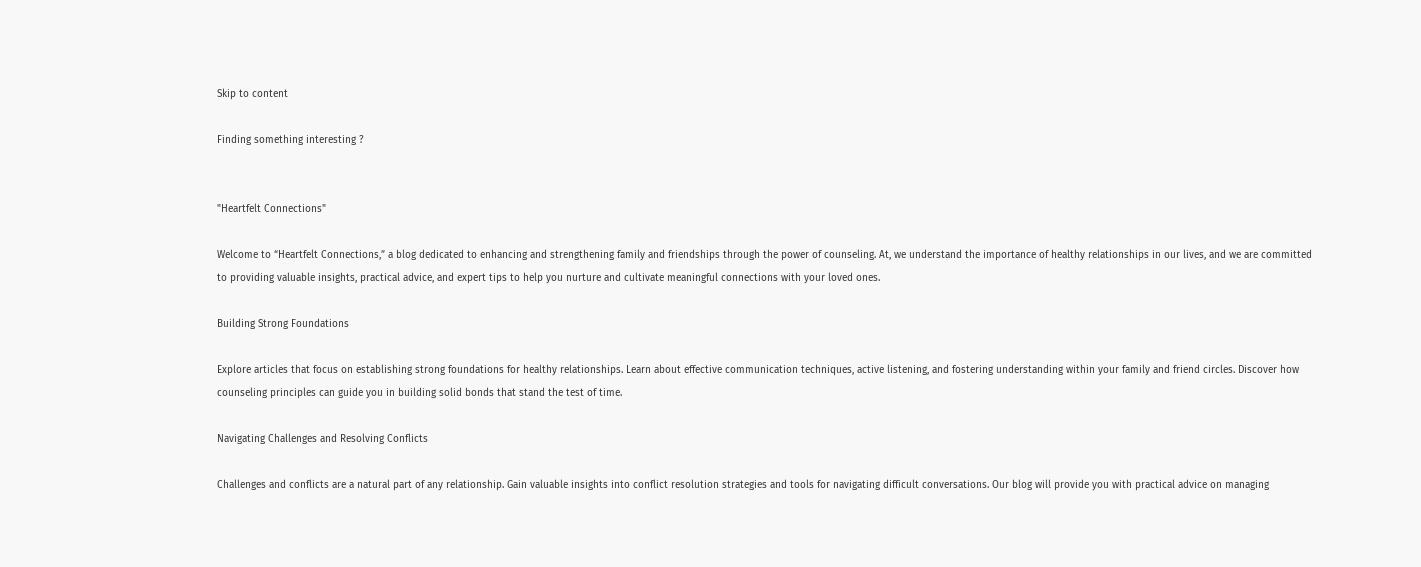Skip to content

Finding something interesting ?


"Heartfelt Connections"

Welcome to “Heartfelt Connections,” a blog dedicated to enhancing and strengthening family and friendships through the power of counseling. At, we understand the importance of healthy relationships in our lives, and we are committed to providing valuable insights, practical advice, and expert tips to help you nurture and cultivate meaningful connections with your loved ones.

Building Strong Foundations

Explore articles that focus on establishing strong foundations for healthy relationships. Learn about effective communication techniques, active listening, and fostering understanding within your family and friend circles. Discover how counseling principles can guide you in building solid bonds that stand the test of time.

Navigating Challenges and Resolving Conflicts

Challenges and conflicts are a natural part of any relationship. Gain valuable insights into conflict resolution strategies and tools for navigating difficult conversations. Our blog will provide you with practical advice on managing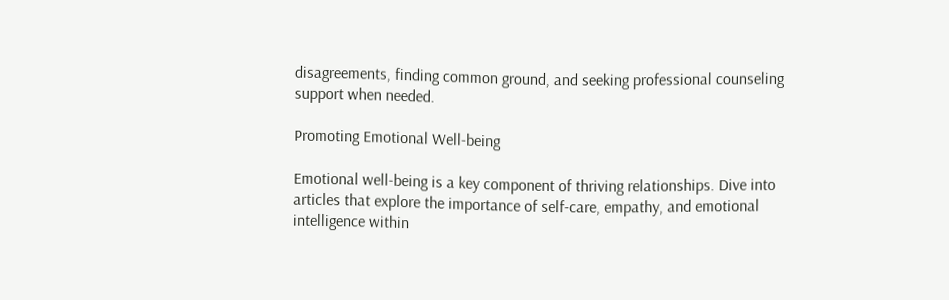disagreements, finding common ground, and seeking professional counseling support when needed.

Promoting Emotional Well-being

Emotional well-being is a key component of thriving relationships. Dive into articles that explore the importance of self-care, empathy, and emotional intelligence within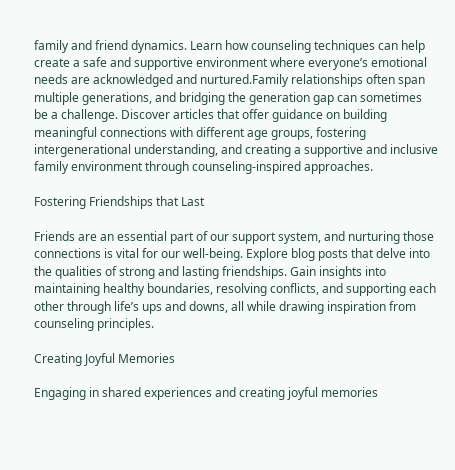family and friend dynamics. Learn how counseling techniques can help create a safe and supportive environment where everyone’s emotional needs are acknowledged and nurtured.Family relationships often span multiple generations, and bridging the generation gap can sometimes be a challenge. Discover articles that offer guidance on building meaningful connections with different age groups, fostering intergenerational understanding, and creating a supportive and inclusive family environment through counseling-inspired approaches.

Fostering Friendships that Last

Friends are an essential part of our support system, and nurturing those connections is vital for our well-being. Explore blog posts that delve into the qualities of strong and lasting friendships. Gain insights into maintaining healthy boundaries, resolving conflicts, and supporting each other through life’s ups and downs, all while drawing inspiration from counseling principles.

Creating Joyful Memories

Engaging in shared experiences and creating joyful memories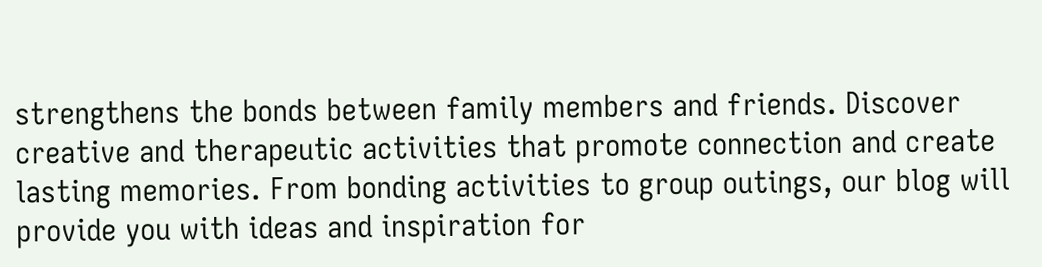strengthens the bonds between family members and friends. Discover creative and therapeutic activities that promote connection and create lasting memories. From bonding activities to group outings, our blog will provide you with ideas and inspiration for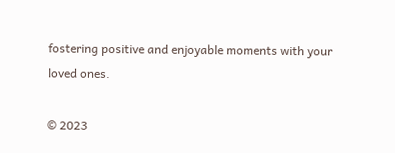fostering positive and enjoyable moments with your loved ones.

© 2023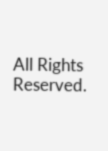All Rights Reserved.